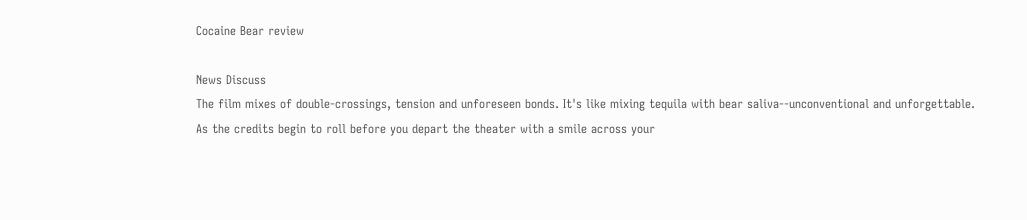Cocaine Bear review

News Discuss
The film mixes of double-crossings, tension and unforeseen bonds. It's like mixing tequila with bear saliva--unconventional and unforgettable. As the credits begin to roll before you depart the theater with a smile across your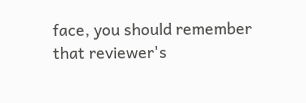face, you should remember that reviewer's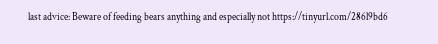last advice: Beware of feeding bears anything and especially not https://tinyurl.com/286l9bd6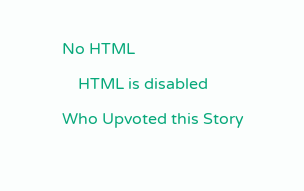No HTML

    HTML is disabled

Who Upvoted this Story